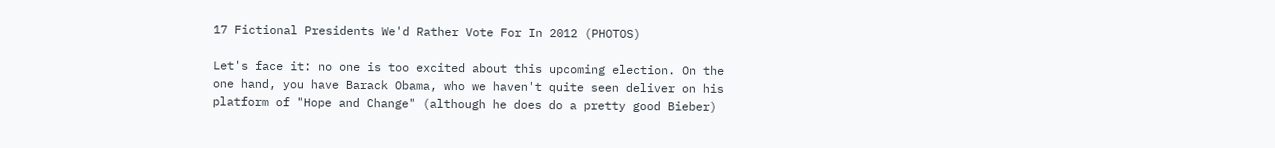17 Fictional Presidents We'd Rather Vote For In 2012 (PHOTOS)

Let's face it: no one is too excited about this upcoming election. On the one hand, you have Barack Obama, who we haven't quite seen deliver on his platform of "Hope and Change" (although he does do a pretty good Bieber)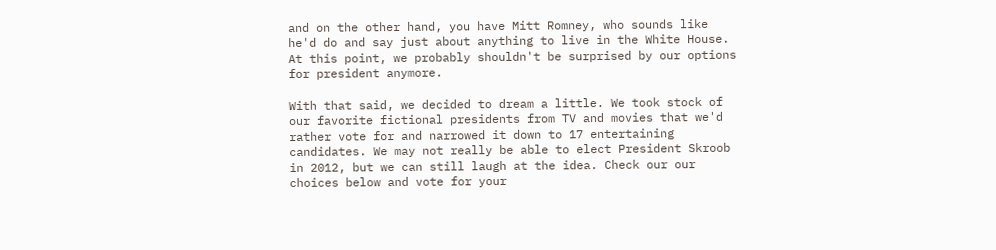and on the other hand, you have Mitt Romney, who sounds like he'd do and say just about anything to live in the White House. At this point, we probably shouldn't be surprised by our options for president anymore.

With that said, we decided to dream a little. We took stock of our favorite fictional presidents from TV and movies that we'd rather vote for and narrowed it down to 17 entertaining candidates. We may not really be able to elect President Skroob in 2012, but we can still laugh at the idea. Check our our choices below and vote for your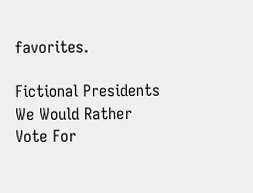favorites.

Fictional Presidents We Would Rather Vote For